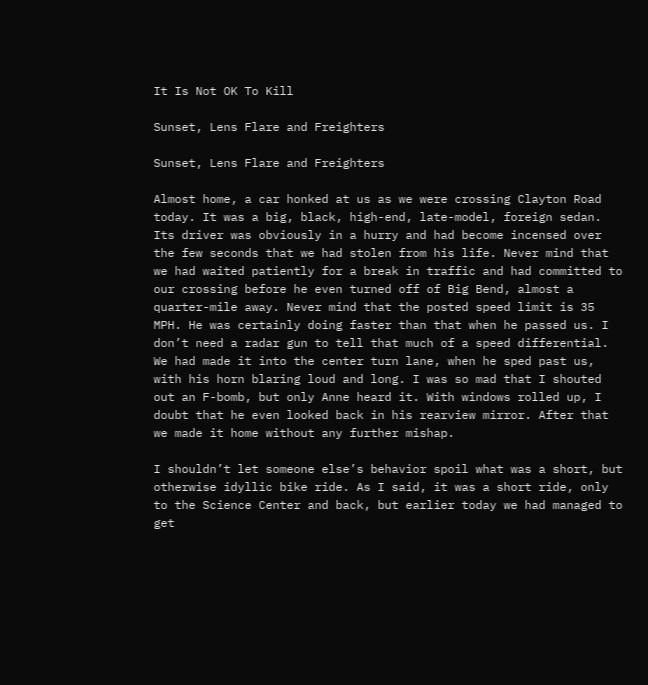It Is Not OK To Kill

Sunset, Lens Flare and Freighters

Sunset, Lens Flare and Freighters

Almost home, a car honked at us as we were crossing Clayton Road today. It was a big, black, high-end, late-model, foreign sedan. Its driver was obviously in a hurry and had become incensed over the few seconds that we had stolen from his life. Never mind that we had waited patiently for a break in traffic and had committed to our crossing before he even turned off of Big Bend, almost a quarter-mile away. Never mind that the posted speed limit is 35 MPH. He was certainly doing faster than that when he passed us. I don’t need a radar gun to tell that much of a speed differential. We had made it into the center turn lane, when he sped past us, with his horn blaring loud and long. I was so mad that I shouted out an F-bomb, but only Anne heard it. With windows rolled up, I doubt that he even looked back in his rearview mirror. After that we made it home without any further mishap.

I shouldn’t let someone else’s behavior spoil what was a short, but otherwise idyllic bike ride. As I said, it was a short ride, only to the Science Center and back, but earlier today we had managed to get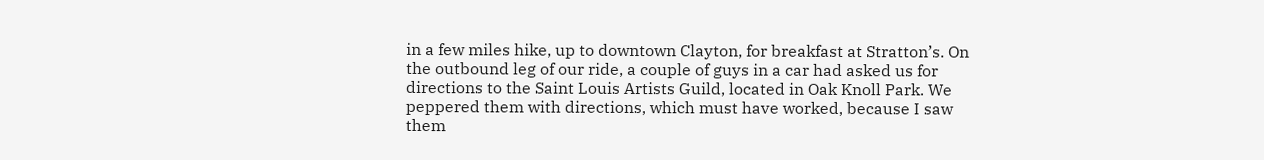in a few miles hike, up to downtown Clayton, for breakfast at Stratton’s. On the outbound leg of our ride, a couple of guys in a car had asked us for directions to the Saint Louis Artists Guild, located in Oak Knoll Park. We peppered them with directions, which must have worked, because I saw them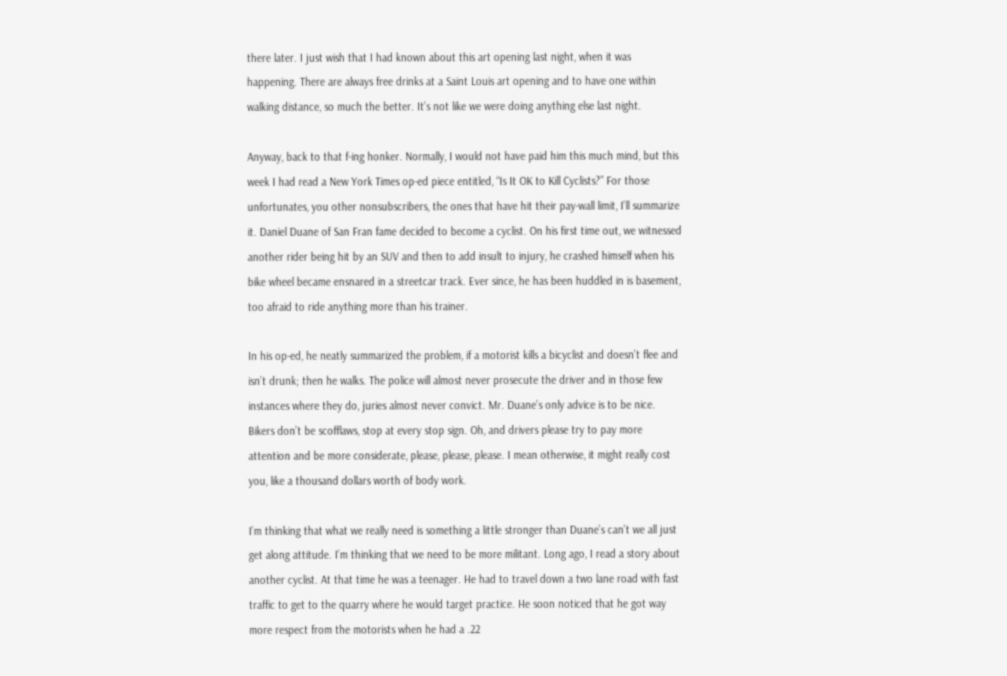there later. I just wish that I had known about this art opening last night, when it was happening. There are always free drinks at a Saint Louis art opening and to have one within walking distance, so much the better. It’s not like we were doing anything else last night.

Anyway, back to that f-ing honker. Normally, I would not have paid him this much mind, but this week I had read a New York Times op-ed piece entitled, “Is It OK to Kill Cyclists?” For those unfortunates, you other nonsubscribers, the ones that have hit their pay-wall limit, I’ll summarize it. Daniel Duane of San Fran fame decided to become a cyclist. On his first time out, we witnessed another rider being hit by an SUV and then to add insult to injury, he crashed himself when his bike wheel became ensnared in a streetcar track. Ever since, he has been huddled in is basement, too afraid to ride anything more than his trainer.

In his op-ed, he neatly summarized the problem, if a motorist kills a bicyclist and doesn’t flee and isn’t drunk; then he walks. The police will almost never prosecute the driver and in those few instances where they do, juries almost never convict. Mr. Duane’s only advice is to be nice. Bikers don’t be scofflaws, stop at every stop sign. Oh, and drivers please try to pay more attention and be more considerate, please, please, please. I mean otherwise, it might really cost you, like a thousand dollars worth of body work.

I’m thinking that what we really need is something a little stronger than Duane’s can’t we all just get along attitude. I’m thinking that we need to be more militant. Long ago, I read a story about another cyclist. At that time he was a teenager. He had to travel down a two lane road with fast traffic to get to the quarry where he would target practice. He soon noticed that he got way more respect from the motorists when he had a .22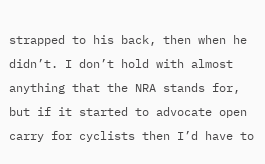strapped to his back, then when he didn’t. I don’t hold with almost anything that the NRA stands for, but if it started to advocate open carry for cyclists then I’d have to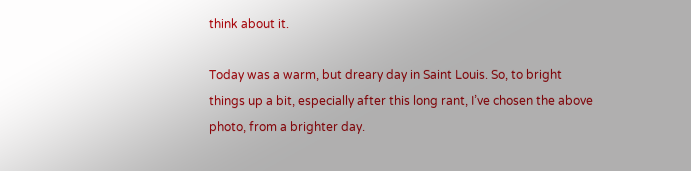think about it.

Today was a warm, but dreary day in Saint Louis. So, to bright things up a bit, especially after this long rant, I’ve chosen the above photo, from a brighter day.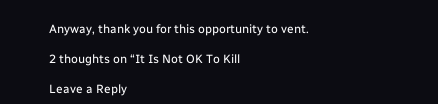Anyway, thank you for this opportunity to vent.

2 thoughts on “It Is Not OK To Kill

Leave a Reply